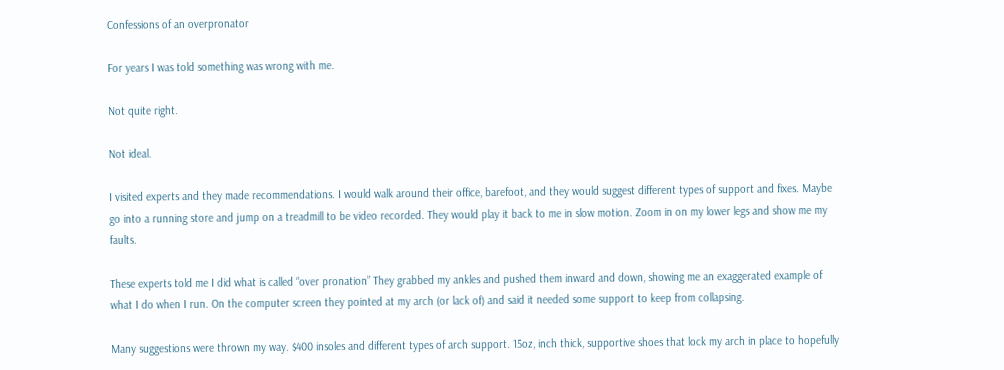Confessions of an overpronator

For years I was told something was wrong with me.

Not quite right.

Not ideal.

I visited experts and they made recommendations. I would walk around their office, barefoot, and they would suggest different types of support and fixes. Maybe go into a running store and jump on a treadmill to be video recorded. They would play it back to me in slow motion. Zoom in on my lower legs and show me my faults.

These experts told me I did what is called “over pronation” They grabbed my ankles and pushed them inward and down, showing me an exaggerated example of what I do when I run. On the computer screen they pointed at my arch (or lack of) and said it needed some support to keep from collapsing.

Many suggestions were thrown my way. $400 insoles and different types of arch support. 15oz, inch thick, supportive shoes that lock my arch in place to hopefully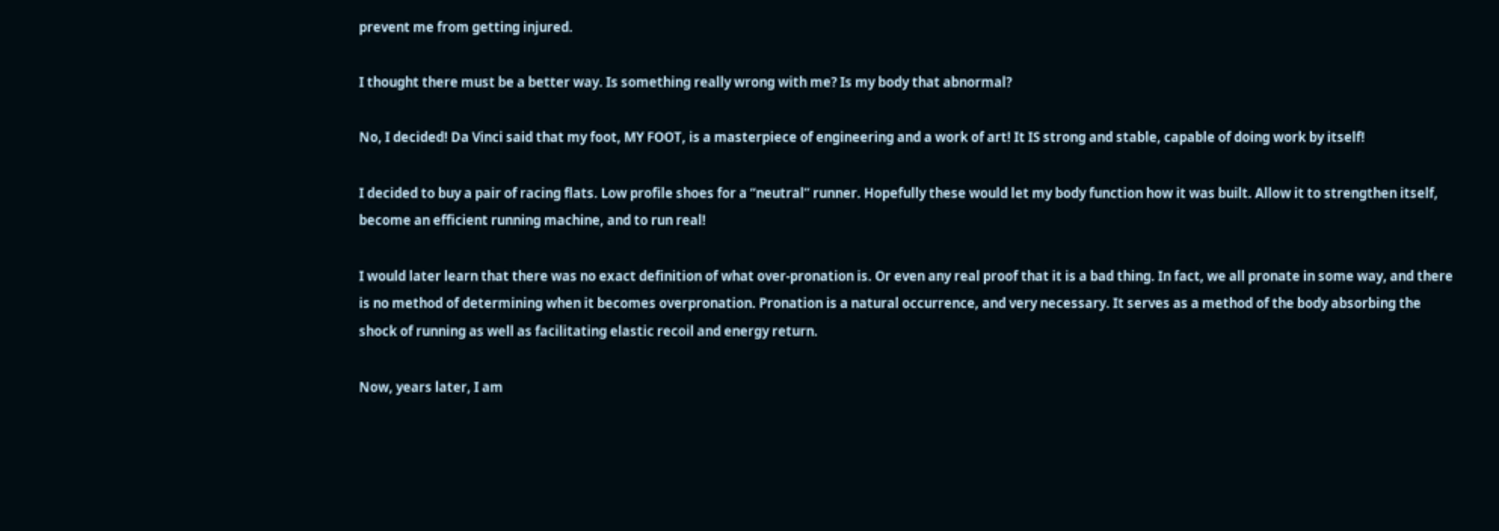prevent me from getting injured.

I thought there must be a better way. Is something really wrong with me? Is my body that abnormal?

No, I decided! Da Vinci said that my foot, MY FOOT, is a masterpiece of engineering and a work of art! It IS strong and stable, capable of doing work by itself!

I decided to buy a pair of racing flats. Low profile shoes for a “neutral” runner. Hopefully these would let my body function how it was built. Allow it to strengthen itself, become an efficient running machine, and to run real!

I would later learn that there was no exact definition of what over-pronation is. Or even any real proof that it is a bad thing. In fact, we all pronate in some way, and there is no method of determining when it becomes overpronation. Pronation is a natural occurrence, and very necessary. It serves as a method of the body absorbing the shock of running as well as facilitating elastic recoil and energy return.

Now, years later, I am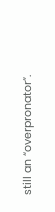still an “overpronator”.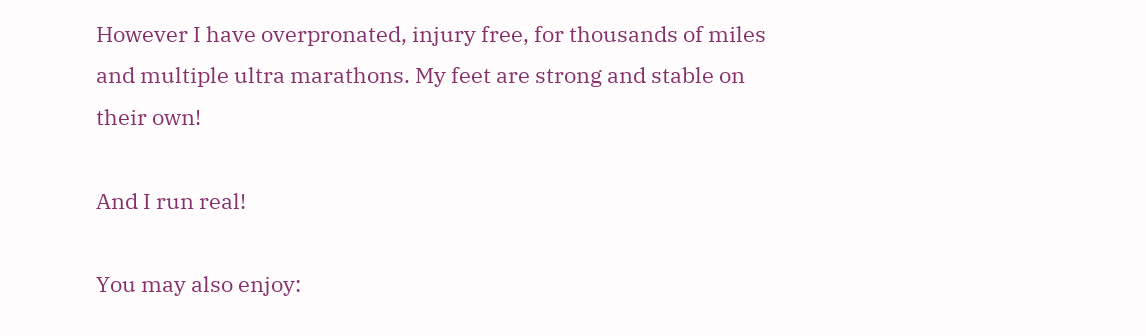However I have overpronated, injury free, for thousands of miles and multiple ultra marathons. My feet are strong and stable on their own!

And I run real!

You may also enjoy: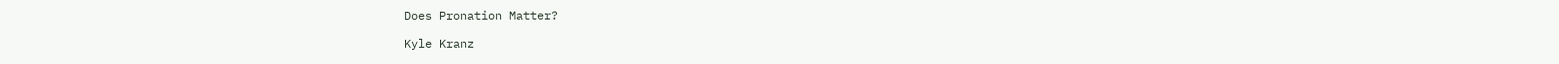Does Pronation Matter?

Kyle Kranz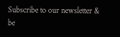Subscribe to our newsletter & be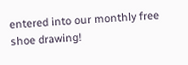entered into our monthly free shoe drawing!